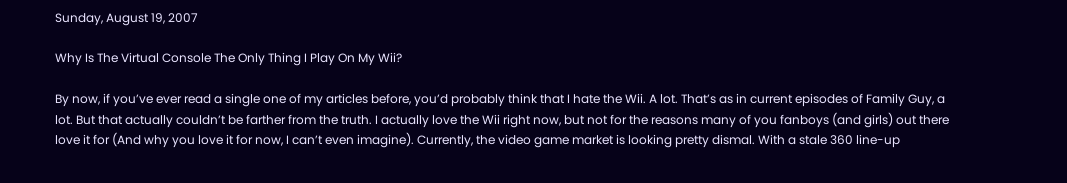Sunday, August 19, 2007

Why Is The Virtual Console The Only Thing I Play On My Wii?

By now, if you’ve ever read a single one of my articles before, you’d probably think that I hate the Wii. A lot. That’s as in current episodes of Family Guy, a lot. But that actually couldn’t be farther from the truth. I actually love the Wii right now, but not for the reasons many of you fanboys (and girls) out there love it for (And why you love it for now, I can’t even imagine). Currently, the video game market is looking pretty dismal. With a stale 360 line-up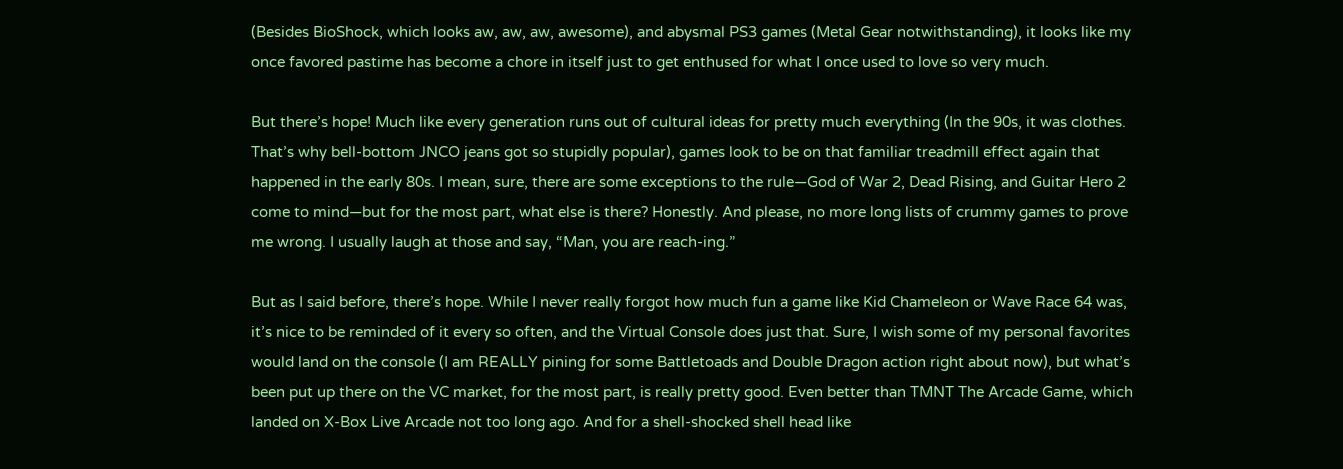(Besides BioShock, which looks aw, aw, aw, awesome), and abysmal PS3 games (Metal Gear notwithstanding), it looks like my once favored pastime has become a chore in itself just to get enthused for what I once used to love so very much.

But there’s hope! Much like every generation runs out of cultural ideas for pretty much everything (In the 90s, it was clothes. That’s why bell-bottom JNCO jeans got so stupidly popular), games look to be on that familiar treadmill effect again that happened in the early 80s. I mean, sure, there are some exceptions to the rule—God of War 2, Dead Rising, and Guitar Hero 2 come to mind—but for the most part, what else is there? Honestly. And please, no more long lists of crummy games to prove me wrong. I usually laugh at those and say, “Man, you are reach-ing.”

But as I said before, there’s hope. While I never really forgot how much fun a game like Kid Chameleon or Wave Race 64 was, it’s nice to be reminded of it every so often, and the Virtual Console does just that. Sure, I wish some of my personal favorites would land on the console (I am REALLY pining for some Battletoads and Double Dragon action right about now), but what’s been put up there on the VC market, for the most part, is really pretty good. Even better than TMNT The Arcade Game, which landed on X-Box Live Arcade not too long ago. And for a shell-shocked shell head like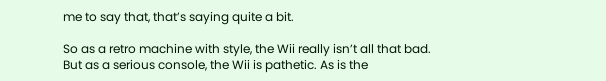me to say that, that’s saying quite a bit.

So as a retro machine with style, the Wii really isn’t all that bad. But as a serious console, the Wii is pathetic. As is the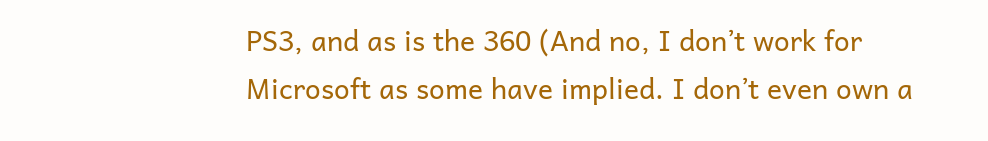PS3, and as is the 360 (And no, I don’t work for Microsoft as some have implied. I don’t even own a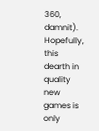360, damnit). Hopefully, this dearth in quality new games is only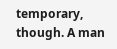temporary, though. A man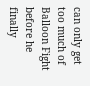can only get too much of Balloon Fight before he finally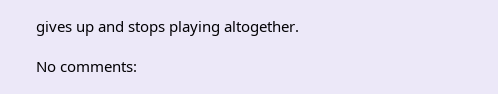gives up and stops playing altogether.

No comments: